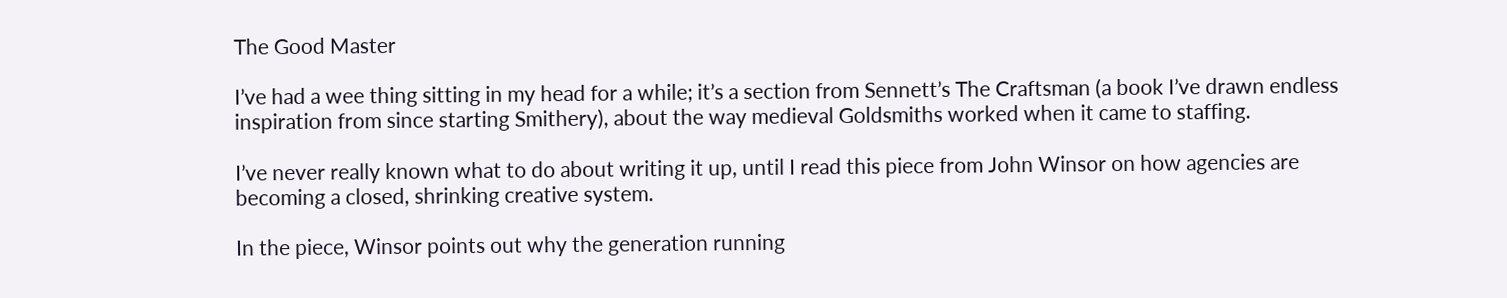The Good Master

I’ve had a wee thing sitting in my head for a while; it’s a section from Sennett’s The Craftsman (a book I’ve drawn endless inspiration from since starting Smithery), about the way medieval Goldsmiths worked when it came to staffing.

I’ve never really known what to do about writing it up, until I read this piece from John Winsor on how agencies are becoming a closed, shrinking creative system.

In the piece, Winsor points out why the generation running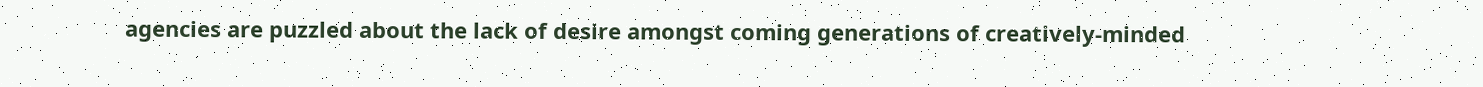agencies are puzzled about the lack of desire amongst coming generations of creatively-minded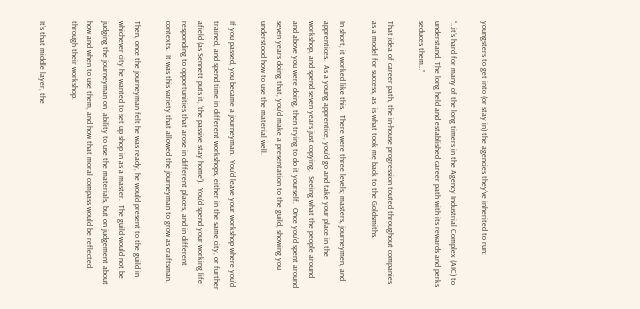youngsters to get into (or stay in) the agencies they’ve inherited to run:

“…it’s hard for many of the long timers in the Agency Industrial Complex (AIC) to understand. The long held and established career path with its rewards and perks seduces them…”

That idea of career path, the in-house progression touted throughout companies as a model for success, as  is what took me back to the Goldsmiths.

In short, it worked like this.  There were three levels; masters, journeymen, and apprentices.  As a young apprentice, you’d go and take your place in the workshop, and spend seven years just copying.  Seeing what the people around and above you were doing, then trying to do it yourself.  Once you’d spent around seven years doing that, you’d make a presentation to the guild, showing you understood how to use the material well.

If you passed, you became a journeyman.  You’d leave your workshop where you’d trained, and spend time in different workshops, either in the same city, or further afield (as Sennett puts it, ‘the passive stay home‘).  You’d spend your working life responding to opportunities that arose in different places, and in different contexts.  It was this variety that allowed the journeyman to grow as craftsman.

Then, once the journeyman felt he was ready, he would present to the guild in whichever city he wanted to set up shop in as a master.  The guild would not be judging the journeyman on  ability to use the materials, but on judgement about how and when to use them, and how that moral compass would be reflected through their workshop.

It’s that middle layer, the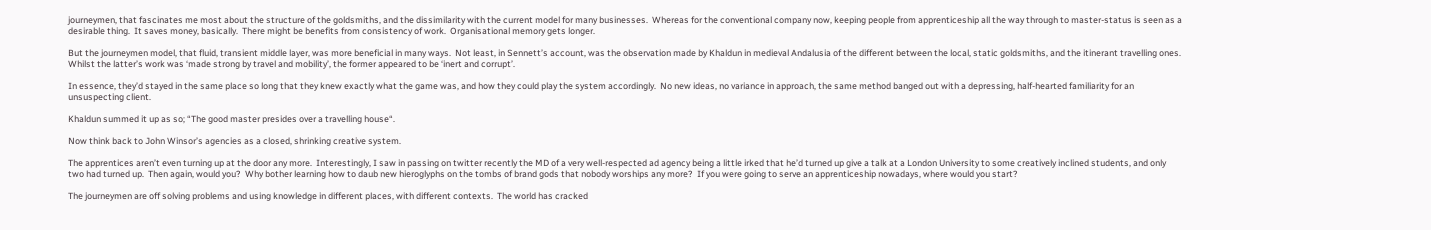journeymen, that fascinates me most about the structure of the goldsmiths, and the dissimilarity with the current model for many businesses.  Whereas for the conventional company now, keeping people from apprenticeship all the way through to master-status is seen as a desirable thing.  It saves money, basically.  There might be benefits from consistency of work.  Organisational memory gets longer.

But the journeymen model, that fluid, transient middle layer, was more beneficial in many ways.  Not least, in Sennett’s account, was the observation made by Khaldun in medieval Andalusia of the different between the local, static goldsmiths, and the itinerant travelling ones.  Whilst the latter’s work was ‘made strong by travel and mobility’, the former appeared to be ‘inert and corrupt’.

In essence, they’d stayed in the same place so long that they knew exactly what the game was, and how they could play the system accordingly.  No new ideas, no variance in approach, the same method banged out with a depressing, half-hearted familiarity for an unsuspecting client.

Khaldun summed it up as so; “The good master presides over a travelling house“.

Now think back to John Winsor’s agencies as a closed, shrinking creative system.

The apprentices aren’t even turning up at the door any more.  Interestingly, I saw in passing on twitter recently the MD of a very well-respected ad agency being a little irked that he’d turned up give a talk at a London University to some creatively inclined students, and only two had turned up.  Then again, would you?  Why bother learning how to daub new hieroglyphs on the tombs of brand gods that nobody worships any more?  If you were going to serve an apprenticeship nowadays, where would you start?

The journeymen are off solving problems and using knowledge in different places, with different contexts.  The world has cracked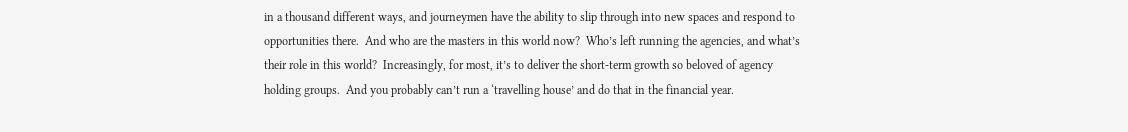in a thousand different ways, and journeymen have the ability to slip through into new spaces and respond to opportunities there.  And who are the masters in this world now?  Who’s left running the agencies, and what’s their role in this world?  Increasingly, for most, it’s to deliver the short-term growth so beloved of agency holding groups.  And you probably can’t run a ‘travelling house’ and do that in the financial year.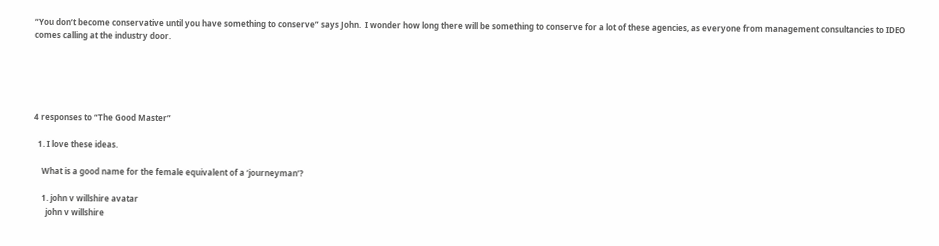“You don’t become conservative until you have something to conserve” says John.  I wonder how long there will be something to conserve for a lot of these agencies, as everyone from management consultancies to IDEO comes calling at the industry door.





4 responses to “The Good Master”

  1. I love these ideas.

    What is a good name for the female equivalent of a ‘journeyman’?

    1. john v willshire avatar
      john v willshire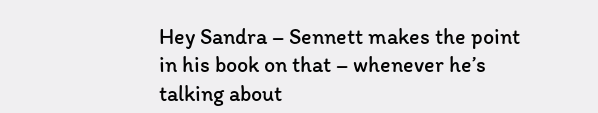Hey Sandra – Sennett makes the point in his book on that – whenever he’s talking about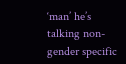‘man’ he’s talking non-gender specific